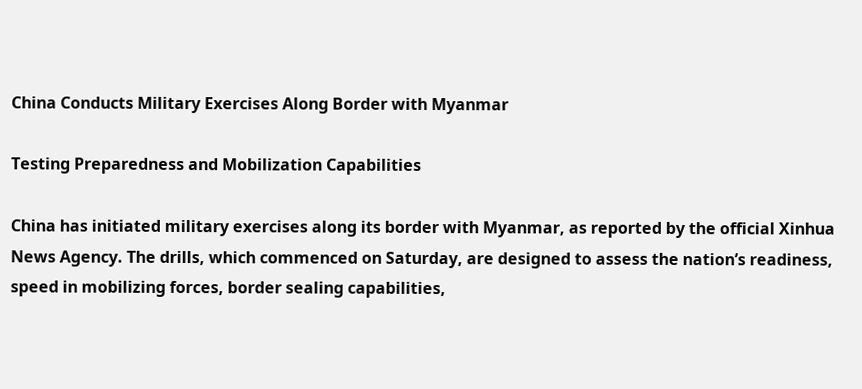China Conducts Military Exercises Along Border with Myanmar

Testing Preparedness and Mobilization Capabilities

China has initiated military exercises along its border with Myanmar, as reported by the official Xinhua News Agency. The drills, which commenced on Saturday, are designed to assess the nation’s readiness, speed in mobilizing forces, border sealing capabilities,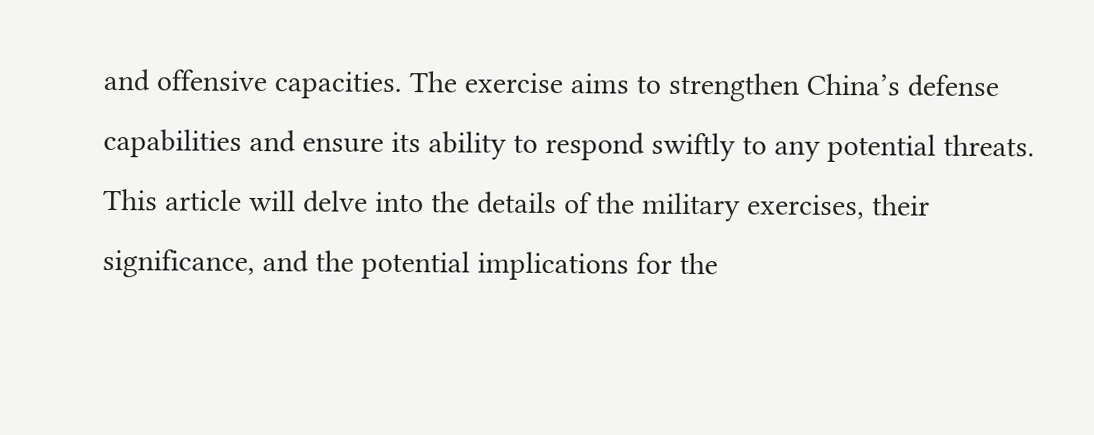and offensive capacities. The exercise aims to strengthen China’s defense capabilities and ensure its ability to respond swiftly to any potential threats. This article will delve into the details of the military exercises, their significance, and the potential implications for the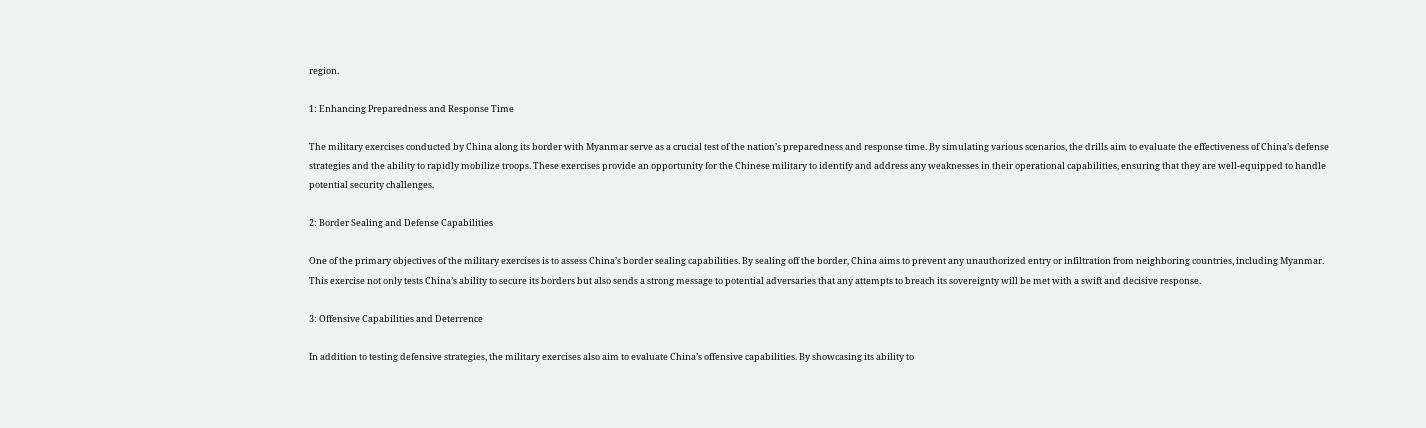region.

1: Enhancing Preparedness and Response Time

The military exercises conducted by China along its border with Myanmar serve as a crucial test of the nation’s preparedness and response time. By simulating various scenarios, the drills aim to evaluate the effectiveness of China’s defense strategies and the ability to rapidly mobilize troops. These exercises provide an opportunity for the Chinese military to identify and address any weaknesses in their operational capabilities, ensuring that they are well-equipped to handle potential security challenges.

2: Border Sealing and Defense Capabilities

One of the primary objectives of the military exercises is to assess China’s border sealing capabilities. By sealing off the border, China aims to prevent any unauthorized entry or infiltration from neighboring countries, including Myanmar. This exercise not only tests China’s ability to secure its borders but also sends a strong message to potential adversaries that any attempts to breach its sovereignty will be met with a swift and decisive response.

3: Offensive Capabilities and Deterrence

In addition to testing defensive strategies, the military exercises also aim to evaluate China’s offensive capabilities. By showcasing its ability to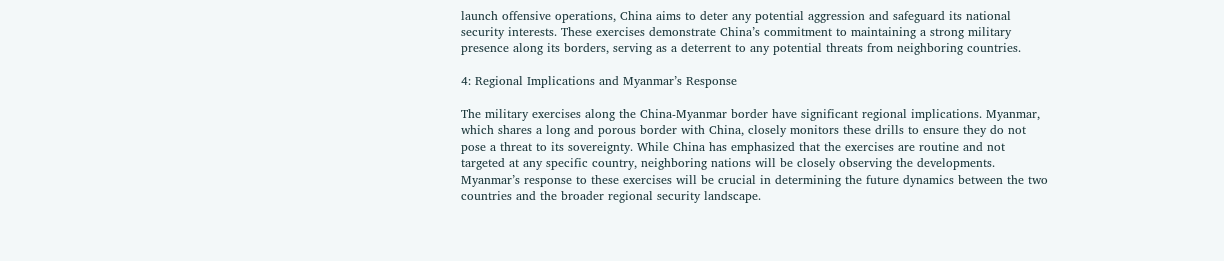launch offensive operations, China aims to deter any potential aggression and safeguard its national security interests. These exercises demonstrate China’s commitment to maintaining a strong military presence along its borders, serving as a deterrent to any potential threats from neighboring countries.

4: Regional Implications and Myanmar’s Response

The military exercises along the China-Myanmar border have significant regional implications. Myanmar, which shares a long and porous border with China, closely monitors these drills to ensure they do not pose a threat to its sovereignty. While China has emphasized that the exercises are routine and not targeted at any specific country, neighboring nations will be closely observing the developments. Myanmar’s response to these exercises will be crucial in determining the future dynamics between the two countries and the broader regional security landscape.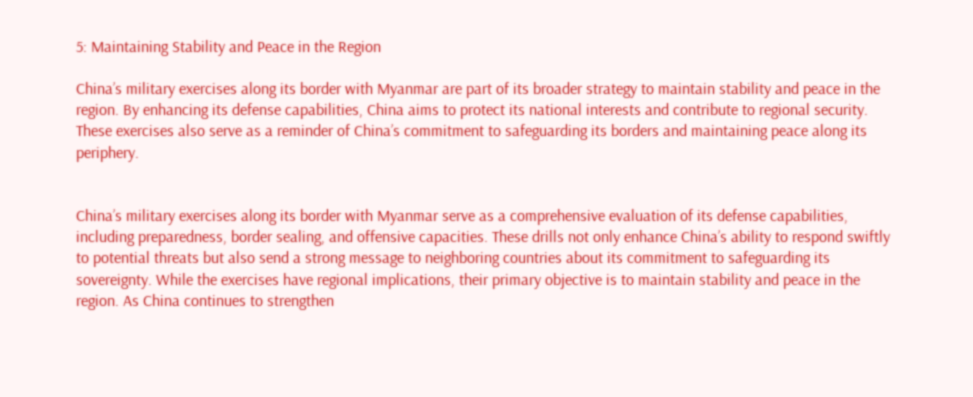5: Maintaining Stability and Peace in the Region

China’s military exercises along its border with Myanmar are part of its broader strategy to maintain stability and peace in the region. By enhancing its defense capabilities, China aims to protect its national interests and contribute to regional security. These exercises also serve as a reminder of China’s commitment to safeguarding its borders and maintaining peace along its periphery.


China’s military exercises along its border with Myanmar serve as a comprehensive evaluation of its defense capabilities, including preparedness, border sealing, and offensive capacities. These drills not only enhance China’s ability to respond swiftly to potential threats but also send a strong message to neighboring countries about its commitment to safeguarding its sovereignty. While the exercises have regional implications, their primary objective is to maintain stability and peace in the region. As China continues to strengthen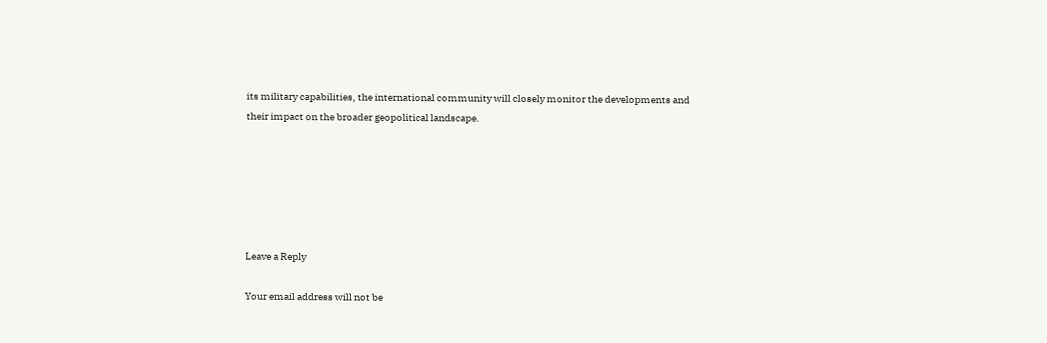its military capabilities, the international community will closely monitor the developments and their impact on the broader geopolitical landscape.






Leave a Reply

Your email address will not be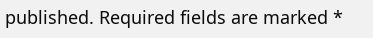published. Required fields are marked *